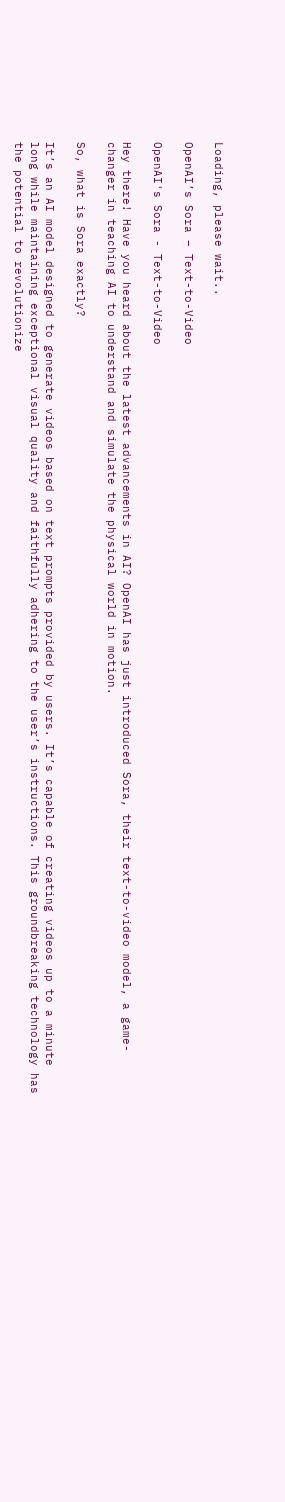Loading, please wait..

OpenAI’s Sora – Text-to-Video

OpenAI's Sora - Text-to-Video

Hey there! Have you heard about the latest advancements in AI? OpenAI has just introduced Sora, their text-to-video model, a game-changer in teaching AI to understand and simulate the physical world in motion.

So, what is Sora exactly?

It’s an AI model designed to generate videos based on text prompts provided by users. It’s capable of creating videos up to a minute long while maintaining exceptional visual quality and faithfully adhering to the user’s instructions. This groundbreaking technology has the potential to revolutionize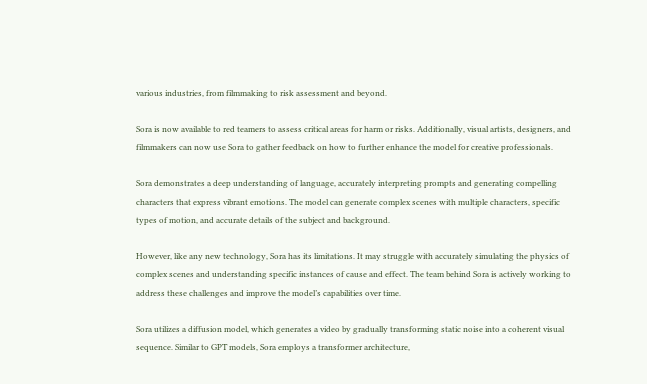various industries, from filmmaking to risk assessment and beyond.

Sora is now available to red teamers to assess critical areas for harm or risks. Additionally, visual artists, designers, and filmmakers can now use Sora to gather feedback on how to further enhance the model for creative professionals.

Sora demonstrates a deep understanding of language, accurately interpreting prompts and generating compelling characters that express vibrant emotions. The model can generate complex scenes with multiple characters, specific types of motion, and accurate details of the subject and background.

However, like any new technology, Sora has its limitations. It may struggle with accurately simulating the physics of complex scenes and understanding specific instances of cause and effect. The team behind Sora is actively working to address these challenges and improve the model’s capabilities over time.

Sora utilizes a diffusion model, which generates a video by gradually transforming static noise into a coherent visual sequence. Similar to GPT models, Sora employs a transformer architecture,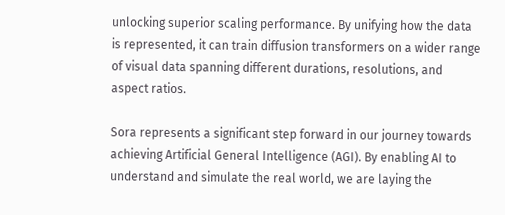unlocking superior scaling performance. By unifying how the data is represented, it can train diffusion transformers on a wider range of visual data spanning different durations, resolutions, and aspect ratios.

Sora represents a significant step forward in our journey towards achieving Artificial General Intelligence (AGI). By enabling AI to understand and simulate the real world, we are laying the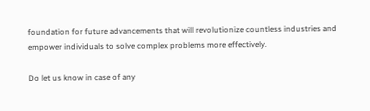foundation for future advancements that will revolutionize countless industries and empower individuals to solve complex problems more effectively.

Do let us know in case of any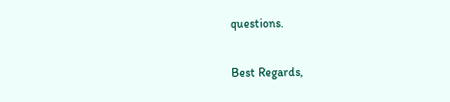questions.

Best Regards,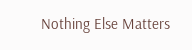Nothing Else Matters